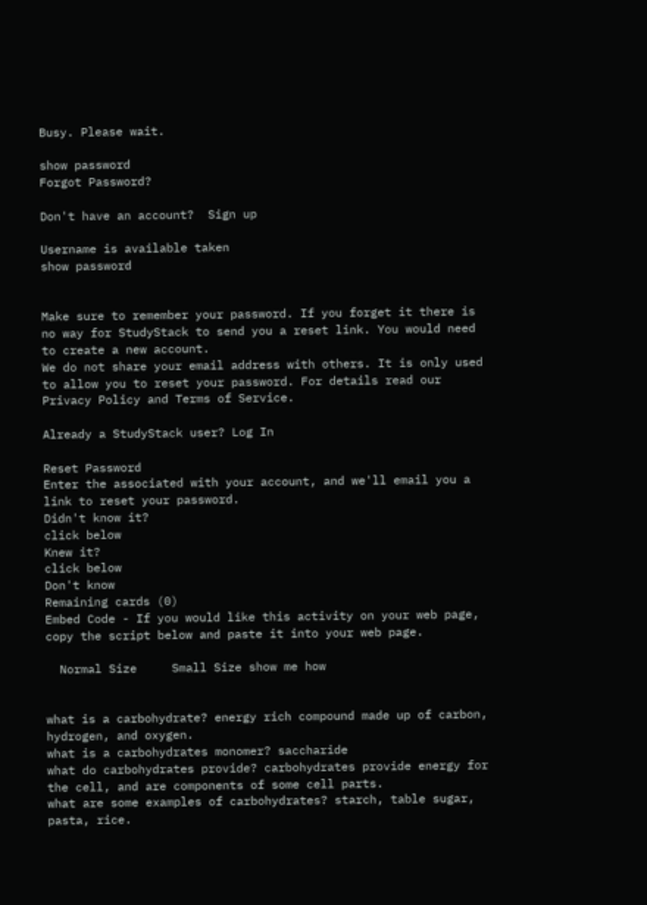Busy. Please wait.

show password
Forgot Password?

Don't have an account?  Sign up

Username is available taken
show password


Make sure to remember your password. If you forget it there is no way for StudyStack to send you a reset link. You would need to create a new account.
We do not share your email address with others. It is only used to allow you to reset your password. For details read our Privacy Policy and Terms of Service.

Already a StudyStack user? Log In

Reset Password
Enter the associated with your account, and we'll email you a link to reset your password.
Didn't know it?
click below
Knew it?
click below
Don't know
Remaining cards (0)
Embed Code - If you would like this activity on your web page, copy the script below and paste it into your web page.

  Normal Size     Small Size show me how


what is a carbohydrate? energy rich compound made up of carbon, hydrogen, and oxygen.
what is a carbohydrates monomer? saccharide
what do carbohydrates provide? carbohydrates provide energy for the cell, and are components of some cell parts.
what are some examples of carbohydrates? starch, table sugar, pasta, rice.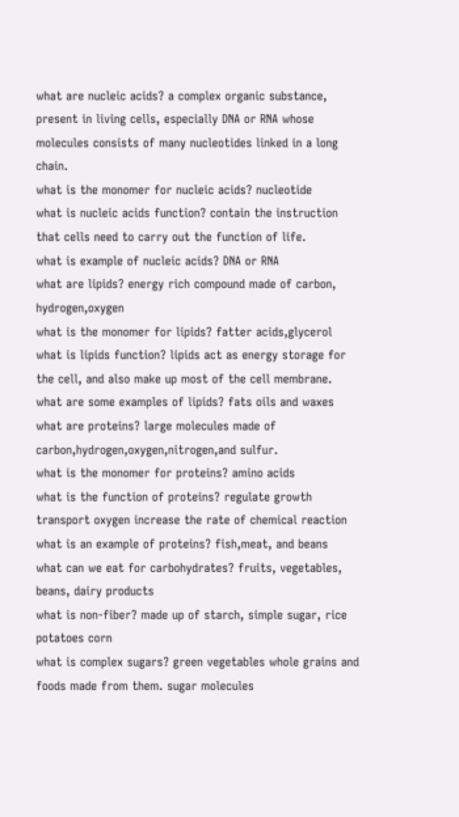what are nucleic acids? a complex organic substance, present in living cells, especially DNA or RNA whose molecules consists of many nucleotides linked in a long chain.
what is the monomer for nucleic acids? nucleotide
what is nucleic acids function? contain the instruction that cells need to carry out the function of life.
what is example of nucleic acids? DNA or RNA
what are lipids? energy rich compound made of carbon, hydrogen,oxygen
what is the monomer for lipids? fatter acids,glycerol
what is lipids function? lipids act as energy storage for the cell, and also make up most of the cell membrane.
what are some examples of lipids? fats oils and waxes
what are proteins? large molecules made of carbon,hydrogen,oxygen,nitrogen,and sulfur.
what is the monomer for proteins? amino acids
what is the function of proteins? regulate growth transport oxygen increase the rate of chemical reaction
what is an example of proteins? fish,meat, and beans
what can we eat for carbohydrates? fruits, vegetables, beans, dairy products
what is non-fiber? made up of starch, simple sugar, rice potatoes corn
what is complex sugars? green vegetables whole grains and foods made from them. sugar molecules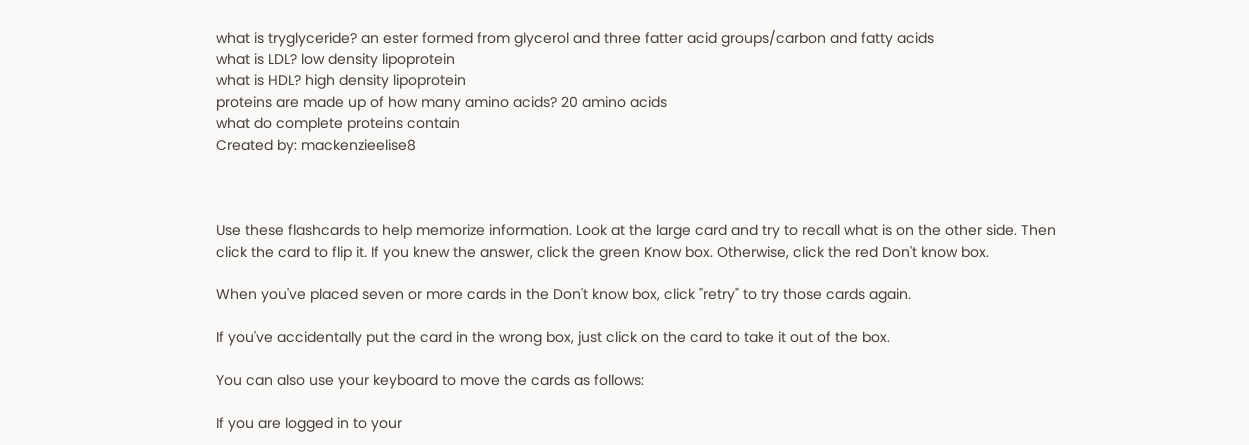what is tryglyceride? an ester formed from glycerol and three fatter acid groups/carbon and fatty acids
what is LDL? low density lipoprotein
what is HDL? high density lipoprotein
proteins are made up of how many amino acids? 20 amino acids
what do complete proteins contain
Created by: mackenzieelise8



Use these flashcards to help memorize information. Look at the large card and try to recall what is on the other side. Then click the card to flip it. If you knew the answer, click the green Know box. Otherwise, click the red Don't know box.

When you've placed seven or more cards in the Don't know box, click "retry" to try those cards again.

If you've accidentally put the card in the wrong box, just click on the card to take it out of the box.

You can also use your keyboard to move the cards as follows:

If you are logged in to your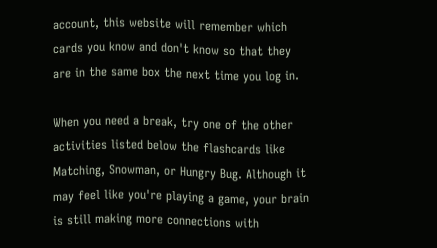account, this website will remember which cards you know and don't know so that they are in the same box the next time you log in.

When you need a break, try one of the other activities listed below the flashcards like Matching, Snowman, or Hungry Bug. Although it may feel like you're playing a game, your brain is still making more connections with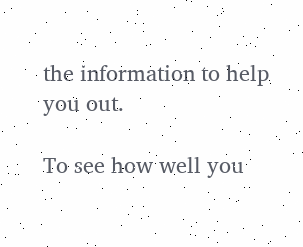the information to help you out.

To see how well you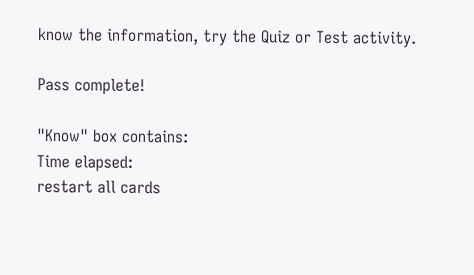know the information, try the Quiz or Test activity.

Pass complete!

"Know" box contains:
Time elapsed:
restart all cards